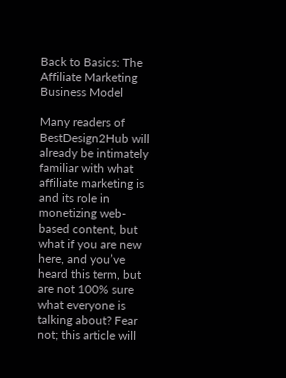Back to Basics: The Affiliate Marketing Business Model

Many readers of BestDesign2Hub will already be intimately familiar with what affiliate marketing is and its role in monetizing web-based content, but what if you are new here, and you’ve heard this term, but are not 100% sure what everyone is talking about? Fear not; this article will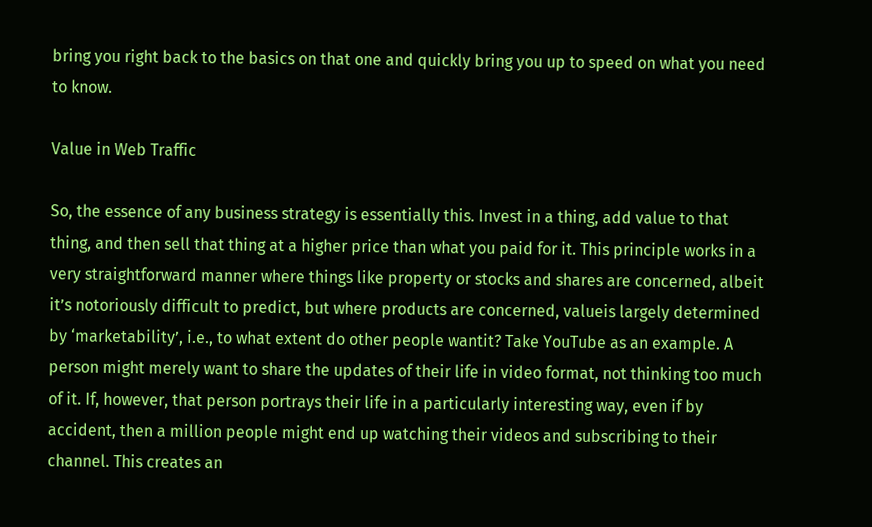bring you right back to the basics on that one and quickly bring you up to speed on what you need to know.

Value in Web Traffic

So, the essence of any business strategy is essentially this. Invest in a thing, add value to that thing, and then sell that thing at a higher price than what you paid for it. This principle works in a very straightforward manner where things like property or stocks and shares are concerned, albeit it’s notoriously difficult to predict, but where products are concerned, valueis largely determined by ‘marketability’, i.e., to what extent do other people wantit? Take YouTube as an example. A person might merely want to share the updates of their life in video format, not thinking too much of it. If, however, that person portrays their life in a particularly interesting way, even if by accident, then a million people might end up watching their videos and subscribing to their channel. This creates an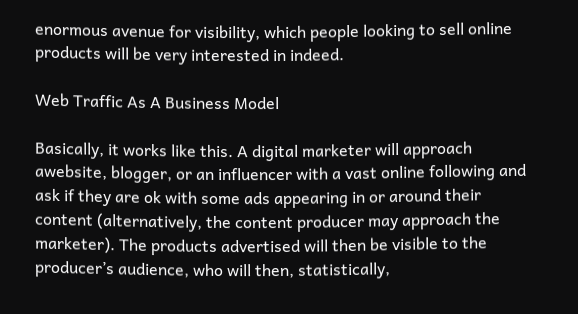enormous avenue for visibility, which people looking to sell online products will be very interested in indeed.

Web Traffic As A Business Model

Basically, it works like this. A digital marketer will approach awebsite, blogger, or an influencer with a vast online following and ask if they are ok with some ads appearing in or around their content (alternatively, the content producer may approach the marketer). The products advertised will then be visible to the producer’s audience, who will then, statistically,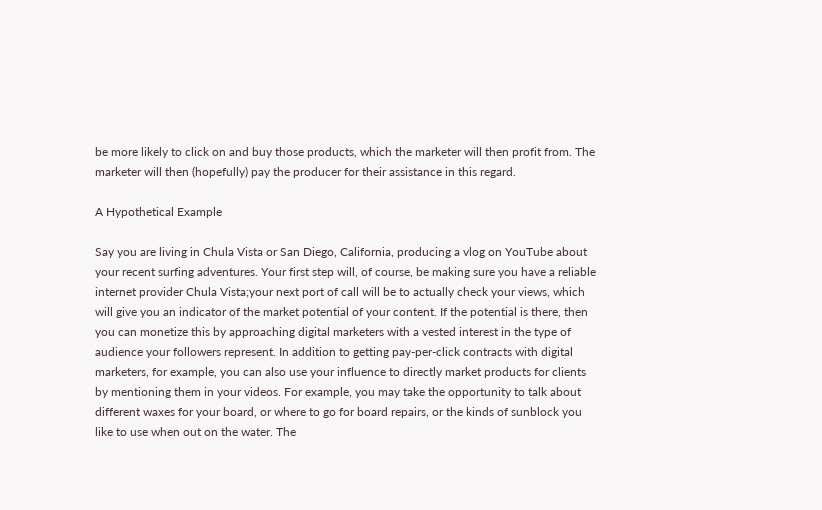be more likely to click on and buy those products, which the marketer will then profit from. The marketer will then (hopefully) pay the producer for their assistance in this regard.

A Hypothetical Example

Say you are living in Chula Vista or San Diego, California, producing a vlog on YouTube about your recent surfing adventures. Your first step will, of course, be making sure you have a reliable internet provider Chula Vista;your next port of call will be to actually check your views, which will give you an indicator of the market potential of your content. If the potential is there, then you can monetize this by approaching digital marketers with a vested interest in the type of audience your followers represent. In addition to getting pay-per-click contracts with digital marketers, for example, you can also use your influence to directly market products for clients by mentioning them in your videos. For example, you may take the opportunity to talk about different waxes for your board, or where to go for board repairs, or the kinds of sunblock you like to use when out on the water. The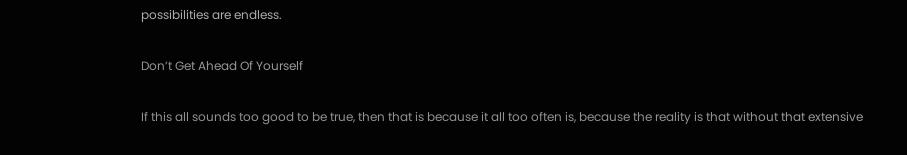possibilities are endless.

Don’t Get Ahead Of Yourself

If this all sounds too good to be true, then that is because it all too often is, because the reality is that without that extensive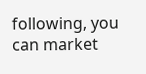following, you can market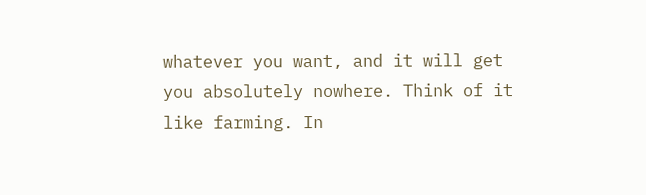whatever you want, and it will get you absolutely nowhere. Think of it like farming. In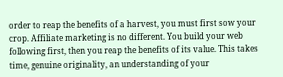order to reap the benefits of a harvest, you must first sow your crop. Affiliate marketing is no different. You build your web following first, then you reap the benefits of its value. This takes time, genuine originality, an understanding of your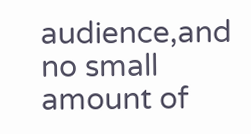audience,and no small amount of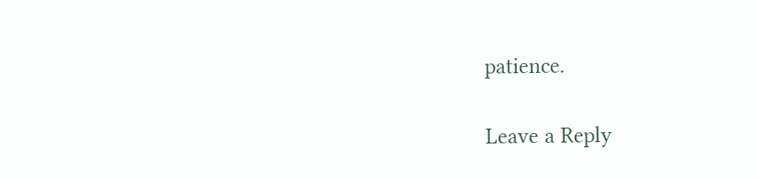patience.

Leave a Reply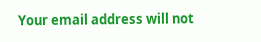Your email address will not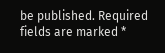be published. Required fields are marked *